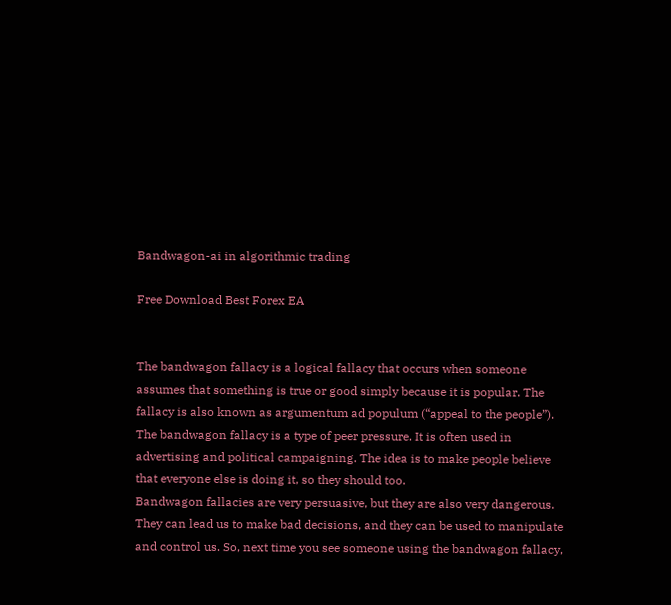Bandwagon-ai in algorithmic trading

Free Download Best Forex EA


The bandwagon fallacy is a logical fallacy that occurs when someone assumes that something is true or good simply because it is popular. The fallacy is also known as argumentum ad populum (“appeal to the people”).
The bandwagon fallacy is a type of peer pressure. It is often used in advertising and political campaigning. The idea is to make people believe that everyone else is doing it, so they should too.
Bandwagon fallacies are very persuasive, but they are also very dangerous. They can lead us to make bad decisions, and they can be used to manipulate and control us. So, next time you see someone using the bandwagon fallacy,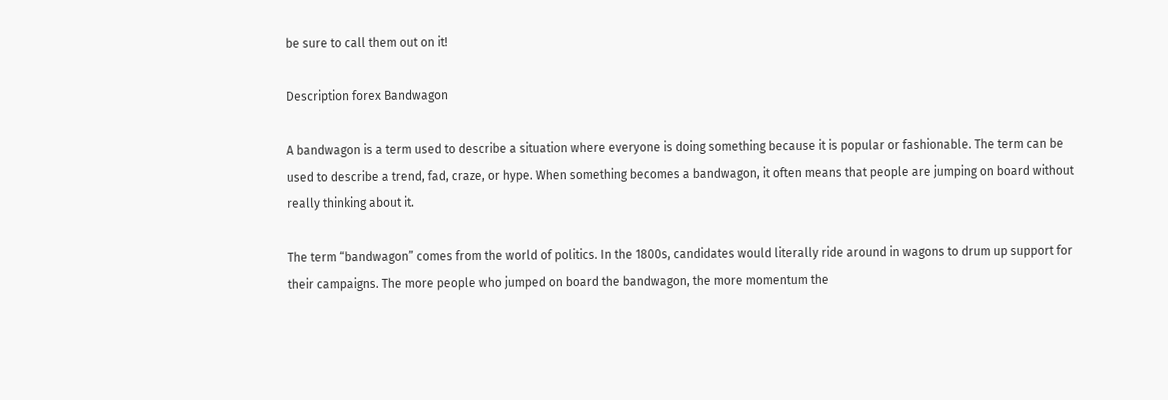be sure to call them out on it!

Description forex Bandwagon

A bandwagon is a term used to describe a situation where everyone is doing something because it is popular or fashionable. The term can be used to describe a trend, fad, craze, or hype. When something becomes a bandwagon, it often means that people are jumping on board without really thinking about it.

The term “bandwagon” comes from the world of politics. In the 1800s, candidates would literally ride around in wagons to drum up support for their campaigns. The more people who jumped on board the bandwagon, the more momentum the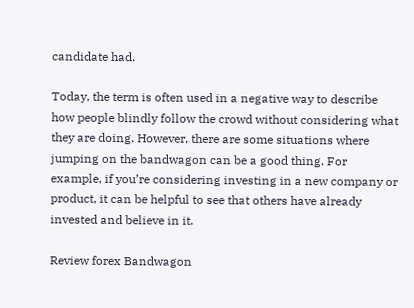candidate had.

Today, the term is often used in a negative way to describe how people blindly follow the crowd without considering what they are doing. However, there are some situations where jumping on the bandwagon can be a good thing. For example, if you’re considering investing in a new company or product, it can be helpful to see that others have already invested and believe in it.

Review forex Bandwagon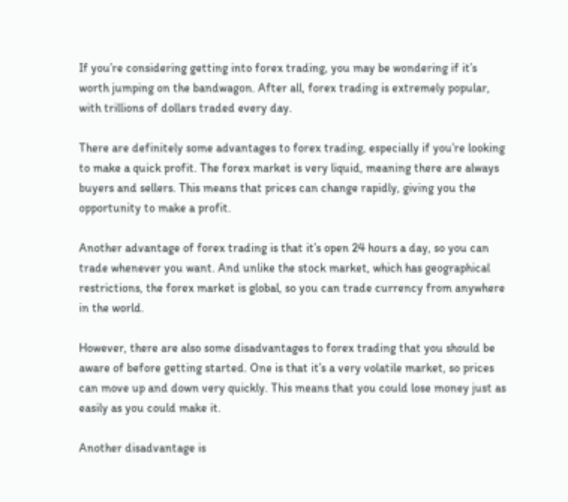If you’re considering getting into forex trading, you may be wondering if it’s worth jumping on the bandwagon. After all, forex trading is extremely popular, with trillions of dollars traded every day.

There are definitely some advantages to forex trading, especially if you’re looking to make a quick profit. The forex market is very liquid, meaning there are always buyers and sellers. This means that prices can change rapidly, giving you the opportunity to make a profit.

Another advantage of forex trading is that it’s open 24 hours a day, so you can trade whenever you want. And unlike the stock market, which has geographical restrictions, the forex market is global, so you can trade currency from anywhere in the world.

However, there are also some disadvantages to forex trading that you should be aware of before getting started. One is that it’s a very volatile market, so prices can move up and down very quickly. This means that you could lose money just as easily as you could make it.

Another disadvantage is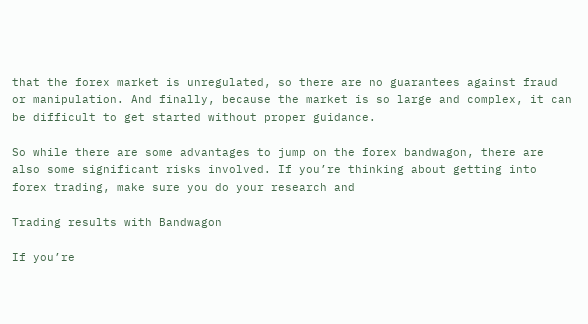that the forex market is unregulated, so there are no guarantees against fraud or manipulation. And finally, because the market is so large and complex, it can be difficult to get started without proper guidance.

So while there are some advantages to jump on the forex bandwagon, there are also some significant risks involved. If you’re thinking about getting into forex trading, make sure you do your research and

Trading results with Bandwagon

If you’re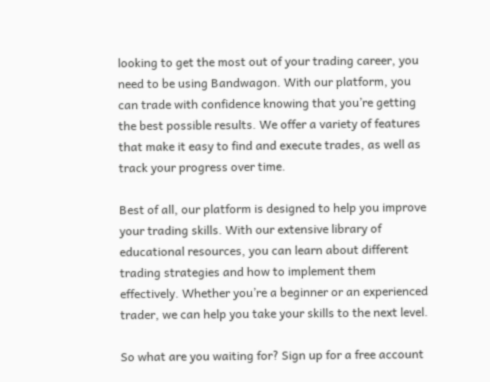looking to get the most out of your trading career, you need to be using Bandwagon. With our platform, you can trade with confidence knowing that you’re getting the best possible results. We offer a variety of features that make it easy to find and execute trades, as well as track your progress over time.

Best of all, our platform is designed to help you improve your trading skills. With our extensive library of educational resources, you can learn about different trading strategies and how to implement them effectively. Whether you’re a beginner or an experienced trader, we can help you take your skills to the next level.

So what are you waiting for? Sign up for a free account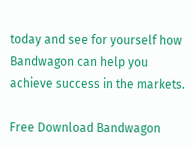today and see for yourself how Bandwagon can help you achieve success in the markets.

Free Download Bandwagon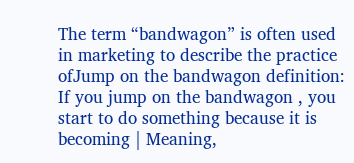The term “bandwagon” is often used in marketing to describe the practice ofJump on the bandwagon definition: If you jump on the bandwagon , you start to do something because it is becoming | Meaning,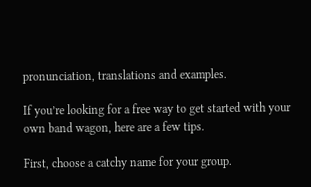pronunciation, translations and examples.

If you’re looking for a free way to get started with your own band wagon, here are a few tips.

First, choose a catchy name for your group.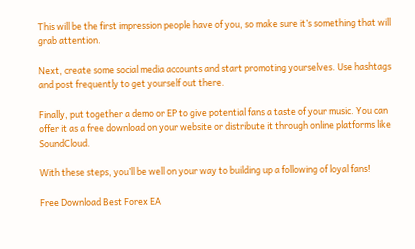This will be the first impression people have of you, so make sure it’s something that will grab attention.

Next, create some social media accounts and start promoting yourselves. Use hashtags and post frequently to get yourself out there.

Finally, put together a demo or EP to give potential fans a taste of your music. You can offer it as a free download on your website or distribute it through online platforms like SoundCloud.

With these steps, you’ll be well on your way to building up a following of loyal fans!

Free Download Best Forex EA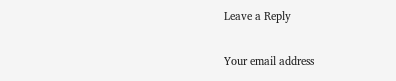Leave a Reply

Your email address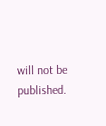will not be published.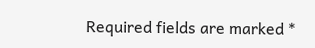Required fields are marked *